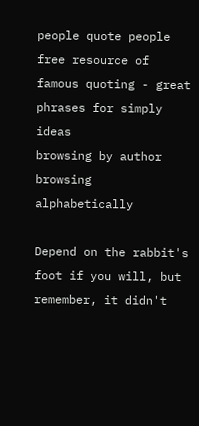people quote people free resource of famous quoting - great phrases for simply ideas
browsing by author
browsing alphabetically

Depend on the rabbit's foot if you will, but remember, it didn't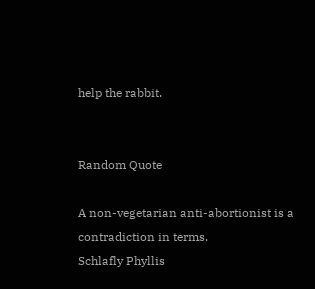help the rabbit.


Random Quote

A non-vegetarian anti-abortionist is a contradiction in terms.
Schlafly Phyllis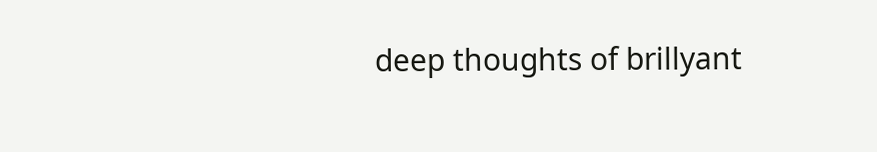deep thoughts of brillyant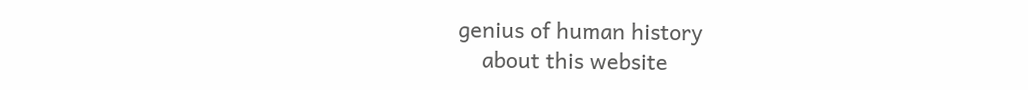genius of human history
    about this website